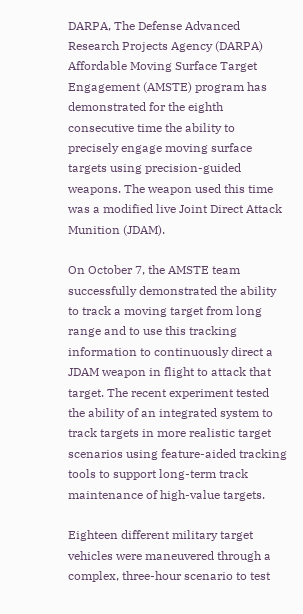DARPA, The Defense Advanced Research Projects Agency (DARPA) Affordable Moving Surface Target Engagement (AMSTE) program has demonstrated for the eighth consecutive time the ability to precisely engage moving surface targets using precision-guided weapons. The weapon used this time was a modified live Joint Direct Attack Munition (JDAM).

On October 7, the AMSTE team successfully demonstrated the ability to track a moving target from long range and to use this tracking information to continuously direct a JDAM weapon in flight to attack that target. The recent experiment tested the ability of an integrated system to track targets in more realistic target scenarios using feature-aided tracking tools to support long-term track maintenance of high-value targets.

Eighteen different military target vehicles were maneuvered through a complex, three-hour scenario to test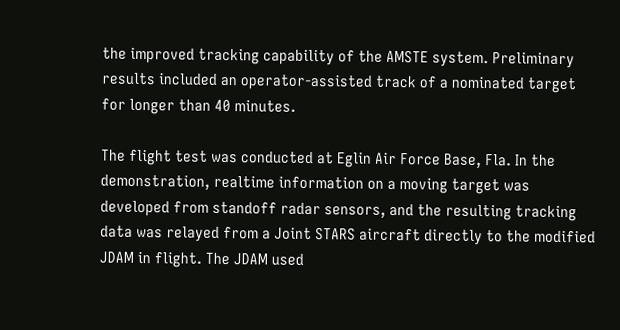the improved tracking capability of the AMSTE system. Preliminary results included an operator-assisted track of a nominated target for longer than 40 minutes.

The flight test was conducted at Eglin Air Force Base, Fla. In the demonstration, realtime information on a moving target was developed from standoff radar sensors, and the resulting tracking data was relayed from a Joint STARS aircraft directly to the modified JDAM in flight. The JDAM used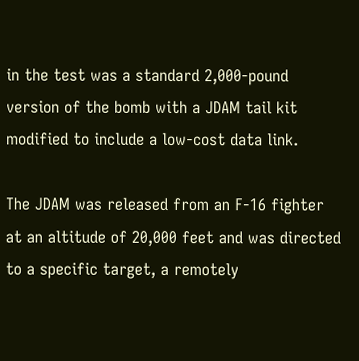in the test was a standard 2,000-pound version of the bomb with a JDAM tail kit modified to include a low-cost data link.

The JDAM was released from an F-16 fighter at an altitude of 20,000 feet and was directed to a specific target, a remotely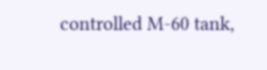controlled M-60 tank,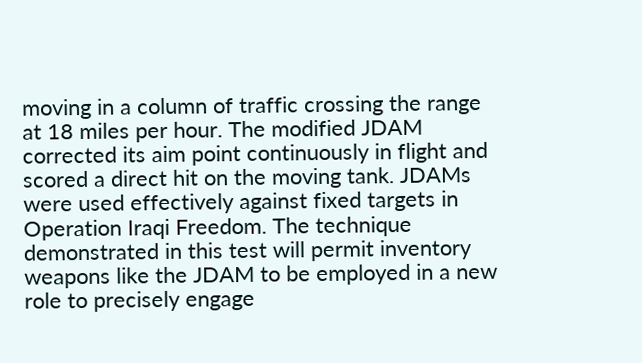moving in a column of traffic crossing the range at 18 miles per hour. The modified JDAM corrected its aim point continuously in flight and scored a direct hit on the moving tank. JDAMs were used effectively against fixed targets in Operation Iraqi Freedom. The technique demonstrated in this test will permit inventory weapons like the JDAM to be employed in a new role to precisely engage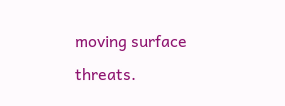moving surface threats.